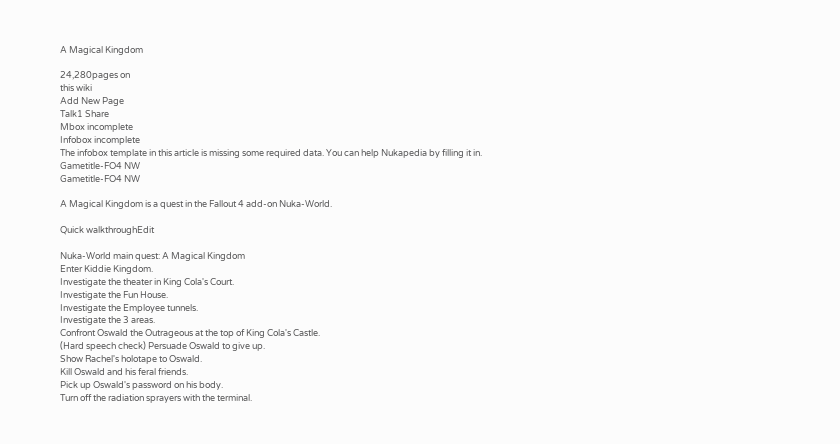A Magical Kingdom

24,280pages on
this wiki
Add New Page
Talk1 Share
Mbox incomplete
Infobox incomplete
The infobox template in this article is missing some required data. You can help Nukapedia by filling it in.
Gametitle-FO4 NW
Gametitle-FO4 NW

A Magical Kingdom is a quest in the Fallout 4 add-on Nuka-World.

Quick walkthroughEdit

Nuka-World main quest: A Magical Kingdom
Enter Kiddie Kingdom.
Investigate the theater in King Cola's Court.
Investigate the Fun House.
Investigate the Employee tunnels.
Investigate the 3 areas.
Confront Oswald the Outrageous at the top of King Cola's Castle.
(Hard speech check) Persuade Oswald to give up.
Show Rachel's holotape to Oswald.
Kill Oswald and his feral friends.
Pick up Oswald's password on his body.
Turn off the radiation sprayers with the terminal.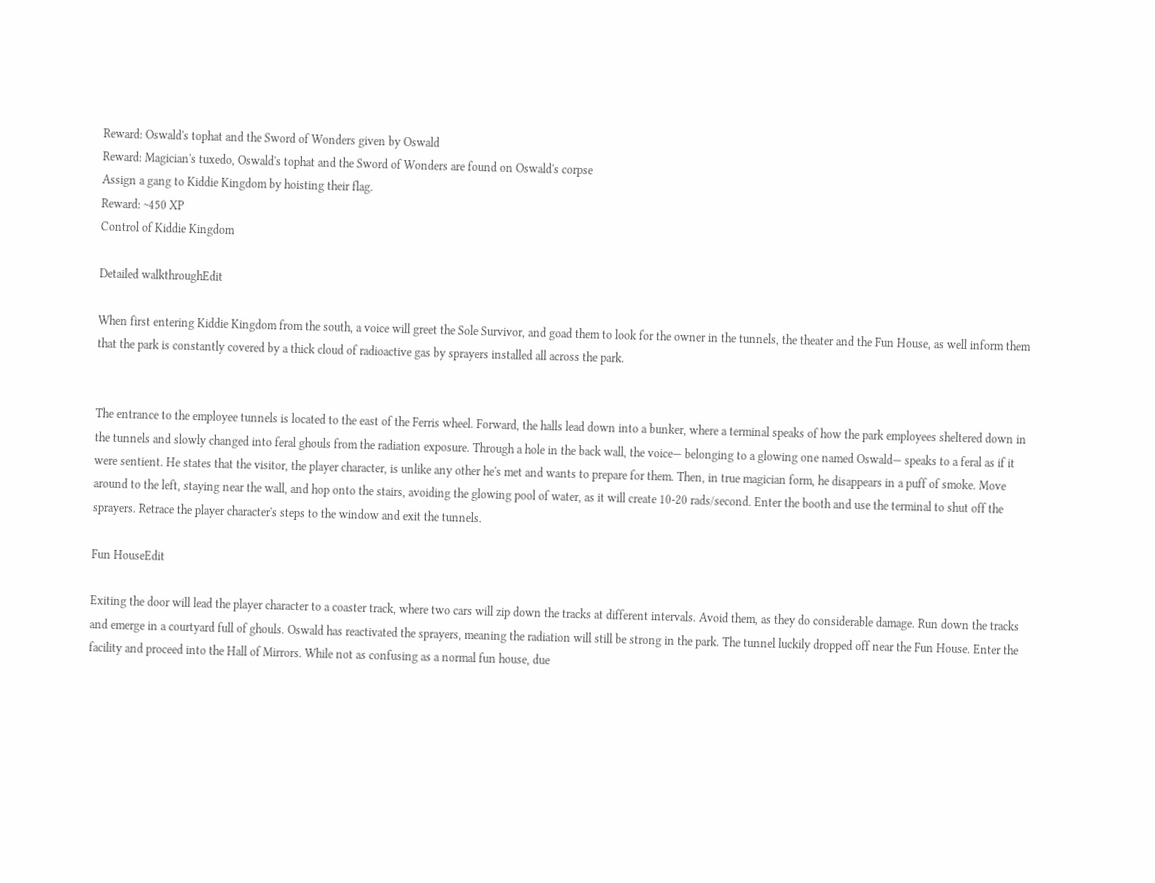Reward: Oswald's tophat and the Sword of Wonders given by Oswald
Reward: Magician's tuxedo, Oswald's tophat and the Sword of Wonders are found on Oswald's corpse
Assign a gang to Kiddie Kingdom by hoisting their flag.
Reward: ~450 XP
Control of Kiddie Kingdom

Detailed walkthroughEdit

When first entering Kiddie Kingdom from the south, a voice will greet the Sole Survivor, and goad them to look for the owner in the tunnels, the theater and the Fun House, as well inform them that the park is constantly covered by a thick cloud of radioactive gas by sprayers installed all across the park.


The entrance to the employee tunnels is located to the east of the Ferris wheel. Forward, the halls lead down into a bunker, where a terminal speaks of how the park employees sheltered down in the tunnels and slowly changed into feral ghouls from the radiation exposure. Through a hole in the back wall, the voice— belonging to a glowing one named Oswald— speaks to a feral as if it were sentient. He states that the visitor, the player character, is unlike any other he's met and wants to prepare for them. Then, in true magician form, he disappears in a puff of smoke. Move around to the left, staying near the wall, and hop onto the stairs, avoiding the glowing pool of water, as it will create 10-20 rads/second. Enter the booth and use the terminal to shut off the sprayers. Retrace the player character's steps to the window and exit the tunnels.

Fun HouseEdit

Exiting the door will lead the player character to a coaster track, where two cars will zip down the tracks at different intervals. Avoid them, as they do considerable damage. Run down the tracks and emerge in a courtyard full of ghouls. Oswald has reactivated the sprayers, meaning the radiation will still be strong in the park. The tunnel luckily dropped off near the Fun House. Enter the facility and proceed into the Hall of Mirrors. While not as confusing as a normal fun house, due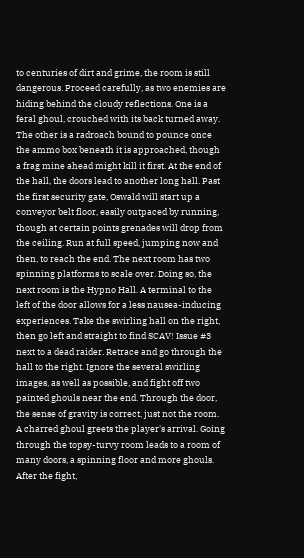to centuries of dirt and grime, the room is still dangerous. Proceed carefully, as two enemies are hiding behind the cloudy reflections. One is a feral ghoul, crouched with its back turned away. The other is a radroach bound to pounce once the ammo box beneath it is approached, though a frag mine ahead might kill it first. At the end of the hall, the doors lead to another long hall. Past the first security gate, Oswald will start up a conveyor belt floor, easily outpaced by running, though at certain points grenades will drop from the ceiling. Run at full speed, jumping now and then, to reach the end. The next room has two spinning platforms to scale over. Doing so, the next room is the Hypno Hall. A terminal to the left of the door allows for a less nausea-inducing experiences. Take the swirling hall on the right, then go left and straight to find SCAV! Issue #3 next to a dead raider. Retrace and go through the hall to the right. Ignore the several swirling images, as well as possible, and fight off two painted ghouls near the end. Through the door, the sense of gravity is correct, just not the room. A charred ghoul greets the player's arrival. Going through the topsy-turvy room leads to a room of many doors, a spinning floor and more ghouls. After the fight,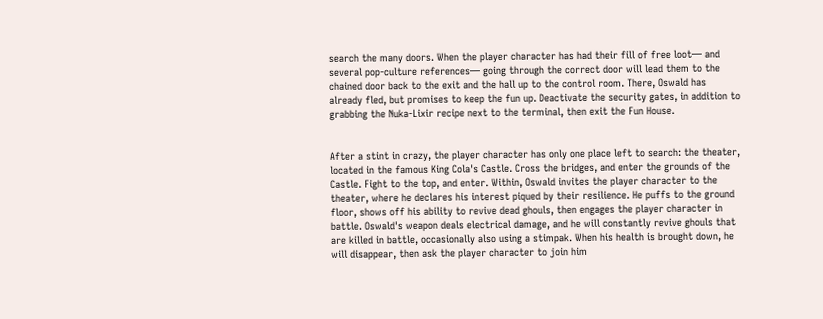search the many doors. When the player character has had their fill of free loot— and several pop-culture references— going through the correct door will lead them to the chained door back to the exit and the hall up to the control room. There, Oswald has already fled, but promises to keep the fun up. Deactivate the security gates, in addition to grabbing the Nuka-Lixir recipe next to the terminal, then exit the Fun House.


After a stint in crazy, the player character has only one place left to search: the theater, located in the famous King Cola's Castle. Cross the bridges, and enter the grounds of the Castle. Fight to the top, and enter. Within, Oswald invites the player character to the theater, where he declares his interest piqued by their resilience. He puffs to the ground floor, shows off his ability to revive dead ghouls, then engages the player character in battle. Oswald's weapon deals electrical damage, and he will constantly revive ghouls that are killed in battle, occasionally also using a stimpak. When his health is brought down, he will disappear, then ask the player character to join him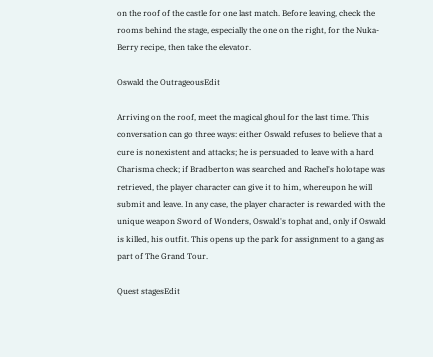on the roof of the castle for one last match. Before leaving, check the rooms behind the stage, especially the one on the right, for the Nuka-Berry recipe, then take the elevator.

Oswald the OutrageousEdit

Arriving on the roof, meet the magical ghoul for the last time. This conversation can go three ways: either Oswald refuses to believe that a cure is nonexistent and attacks; he is persuaded to leave with a hard Charisma check; if Bradberton was searched and Rachel's holotape was retrieved, the player character can give it to him, whereupon he will submit and leave. In any case, the player character is rewarded with the unique weapon Sword of Wonders, Oswald's tophat and, only if Oswald is killed, his outfit. This opens up the park for assignment to a gang as part of The Grand Tour.

Quest stagesEdit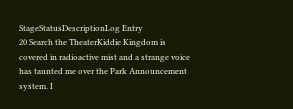StageStatusDescriptionLog Entry
20 Search the TheaterKiddie Kingdom is covered in radioactive mist and a strange voice has taunted me over the Park Announcement system. I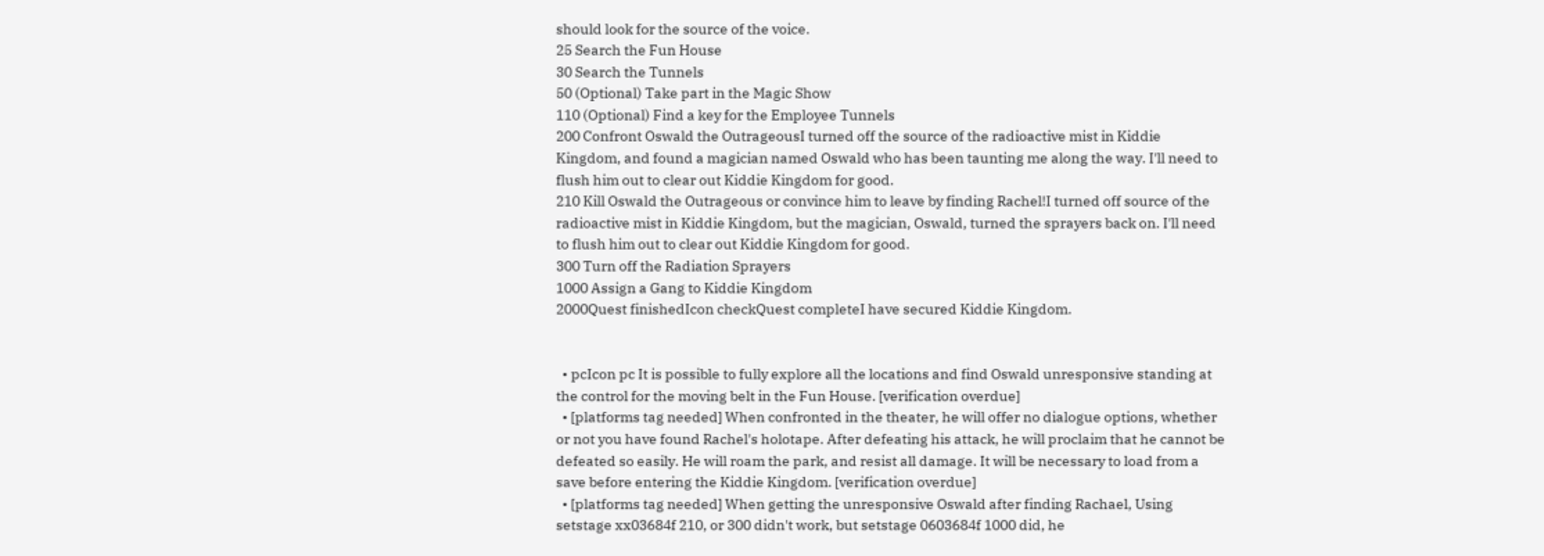should look for the source of the voice.
25 Search the Fun House
30 Search the Tunnels
50 (Optional) Take part in the Magic Show
110 (Optional) Find a key for the Employee Tunnels
200 Confront Oswald the OutrageousI turned off the source of the radioactive mist in Kiddie Kingdom, and found a magician named Oswald who has been taunting me along the way. I'll need to flush him out to clear out Kiddie Kingdom for good.
210 Kill Oswald the Outrageous or convince him to leave by finding Rachel!I turned off source of the radioactive mist in Kiddie Kingdom, but the magician, Oswald, turned the sprayers back on. I'll need to flush him out to clear out Kiddie Kingdom for good.
300 Turn off the Radiation Sprayers
1000 Assign a Gang to Kiddie Kingdom
2000Quest finishedIcon checkQuest completeI have secured Kiddie Kingdom.


  • pcIcon pc It is possible to fully explore all the locations and find Oswald unresponsive standing at the control for the moving belt in the Fun House. [verification overdue]
  • [platforms tag needed] When confronted in the theater, he will offer no dialogue options, whether or not you have found Rachel's holotape. After defeating his attack, he will proclaim that he cannot be defeated so easily. He will roam the park, and resist all damage. It will be necessary to load from a save before entering the Kiddie Kingdom. [verification overdue]
  • [platforms tag needed] When getting the unresponsive Oswald after finding Rachael, Using setstage xx03684f 210, or 300 didn't work, but setstage 0603684f 1000 did, he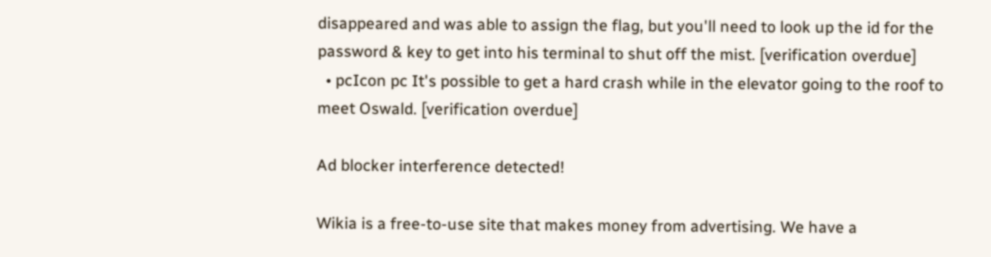disappeared and was able to assign the flag, but you'll need to look up the id for the password & key to get into his terminal to shut off the mist. [verification overdue]
  • pcIcon pc It's possible to get a hard crash while in the elevator going to the roof to meet Oswald. [verification overdue]

Ad blocker interference detected!

Wikia is a free-to-use site that makes money from advertising. We have a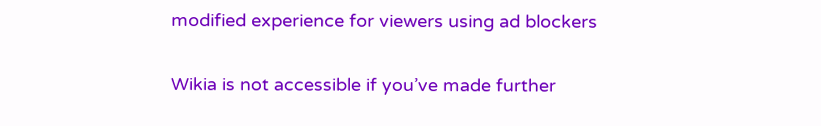modified experience for viewers using ad blockers

Wikia is not accessible if you’ve made further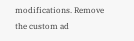modifications. Remove the custom ad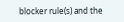blocker rule(s) and the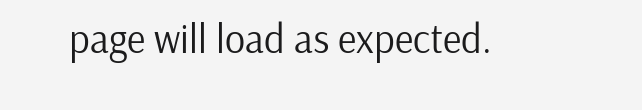page will load as expected.